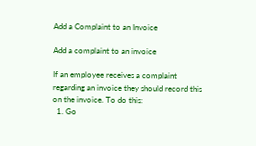Add a Complaint to an Invoice

Add a complaint to an invoice

If an employee receives a complaint regarding an invoice they should record this on the invoice. To do this:
  1. Go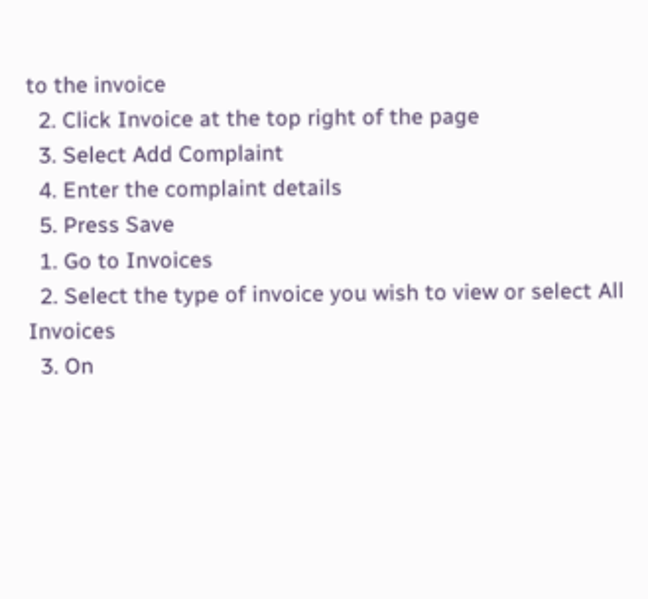to the invoice
  2. Click Invoice at the top right of the page
  3. Select Add Complaint
  4. Enter the complaint details
  5. Press Save
  1. Go to Invoices
  2. Select the type of invoice you wish to view or select All Invoices
  3. On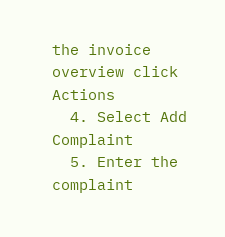the invoice overview click Actions
  4. Select Add Complaint
  5. Enter the complaint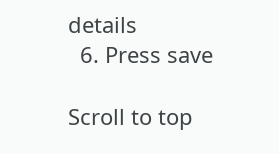details
  6. Press save

Scroll to top